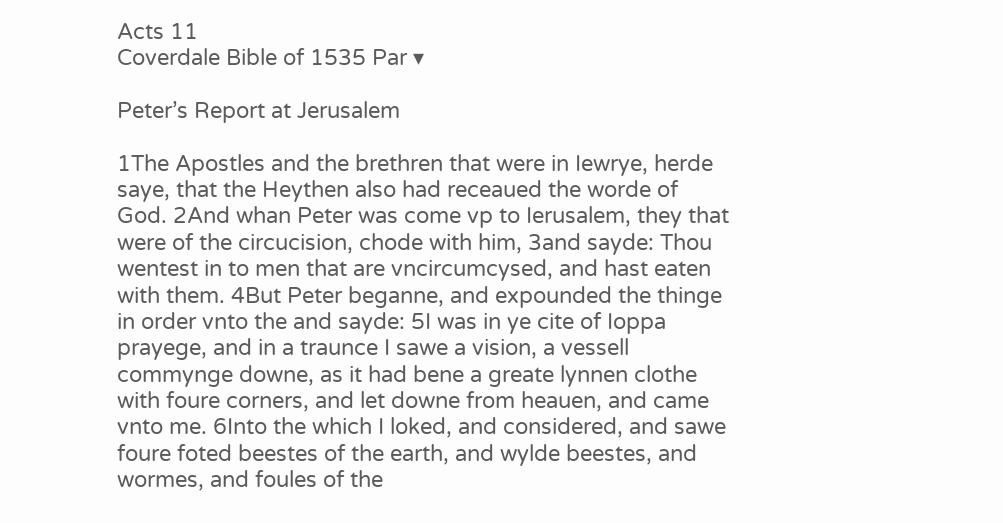Acts 11
Coverdale Bible of 1535 Par ▾

Peter’s Report at Jerusalem

1The Apostles and the brethren that were in Iewrye, herde saye, that the Heythen also had receaued the worde of God. 2And whan Peter was come vp to Ierusalem, they that were of the circucision, chode with him, 3and sayde: Thou wentest in to men that are vncircumcysed, and hast eaten with them. 4But Peter beganne, and expounded the thinge in order vnto the and sayde: 5I was in ye cite of Ioppa prayege, and in a traunce I sawe a vision, a vessell commynge downe, as it had bene a greate lynnen clothe with foure corners, and let downe from heauen, and came vnto me. 6Into the which I loked, and considered, and sawe foure foted beestes of the earth, and wylde beestes, and wormes, and foules of the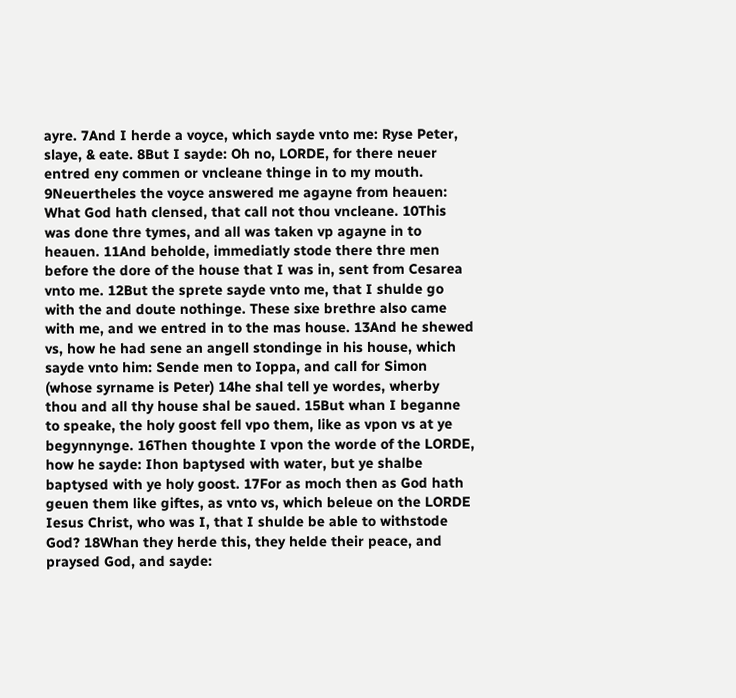ayre. 7And I herde a voyce, which sayde vnto me: Ryse Peter, slaye, & eate. 8But I sayde: Oh no, LORDE, for there neuer entred eny commen or vncleane thinge in to my mouth. 9Neuertheles the voyce answered me agayne from heauen: What God hath clensed, that call not thou vncleane. 10This was done thre tymes, and all was taken vp agayne in to heauen. 11And beholde, immediatly stode there thre men before the dore of the house that I was in, sent from Cesarea vnto me. 12But the sprete sayde vnto me, that I shulde go with the and doute nothinge. These sixe brethre also came with me, and we entred in to the mas house. 13And he shewed vs, how he had sene an angell stondinge in his house, which sayde vnto him: Sende men to Ioppa, and call for Simon (whose syrname is Peter) 14he shal tell ye wordes, wherby thou and all thy house shal be saued. 15But whan I beganne to speake, the holy goost fell vpo them, like as vpon vs at ye begynnynge. 16Then thoughte I vpon the worde of the LORDE, how he sayde: Ihon baptysed with water, but ye shalbe baptysed with ye holy goost. 17For as moch then as God hath geuen them like giftes, as vnto vs, which beleue on the LORDE Iesus Christ, who was I, that I shulde be able to withstode God? 18Whan they herde this, they helde their peace, and praysed God, and sayde: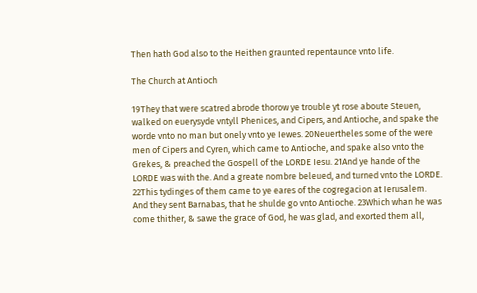Then hath God also to the Heithen graunted repentaunce vnto life.

The Church at Antioch

19They that were scatred abrode thorow ye trouble yt rose aboute Steuen, walked on euerysyde vntyll Phenices, and Cipers, and Antioche, and spake the worde vnto no man but onely vnto ye Iewes. 20Neuertheles some of the were men of Cipers and Cyren, which came to Antioche, and spake also vnto the Grekes, & preached the Gospell of the LORDE Iesu. 21And ye hande of the LORDE was with the. And a greate nombre beleued, and turned vnto the LORDE. 22This tydinges of them came to ye eares of the cogregacion at Ierusalem. And they sent Barnabas, that he shulde go vnto Antioche. 23Which whan he was come thither, & sawe the grace of God, he was glad, and exorted them all,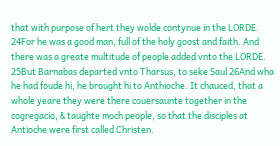that with purpose of hert they wolde contynue in the LORDE. 24For he was a good man, full of the holy goost and faith. And there was a greate multitude of people added vnto the LORDE. 25But Barnabas departed vnto Tharsus, to seke Saul 26And wha he had foude hi, he brought hi to Anthioche. It chauced, that a whole yeare they were there couersaunte together in the cogregacio, & taughte moch people, so that the disciples at Antioche were first called Christen.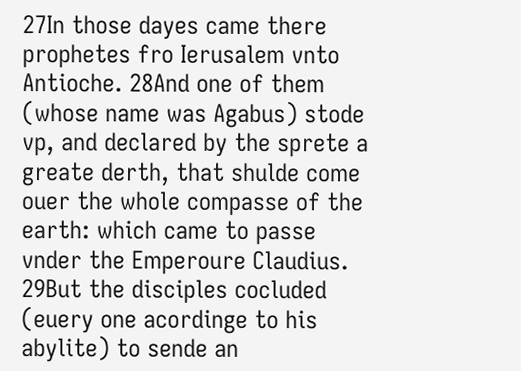27In those dayes came there prophetes fro Ierusalem vnto Antioche. 28And one of them (whose name was Agabus) stode vp, and declared by the sprete a greate derth, that shulde come ouer the whole compasse of the earth: which came to passe vnder the Emperoure Claudius. 29But the disciples cocluded (euery one acordinge to his abylite) to sende an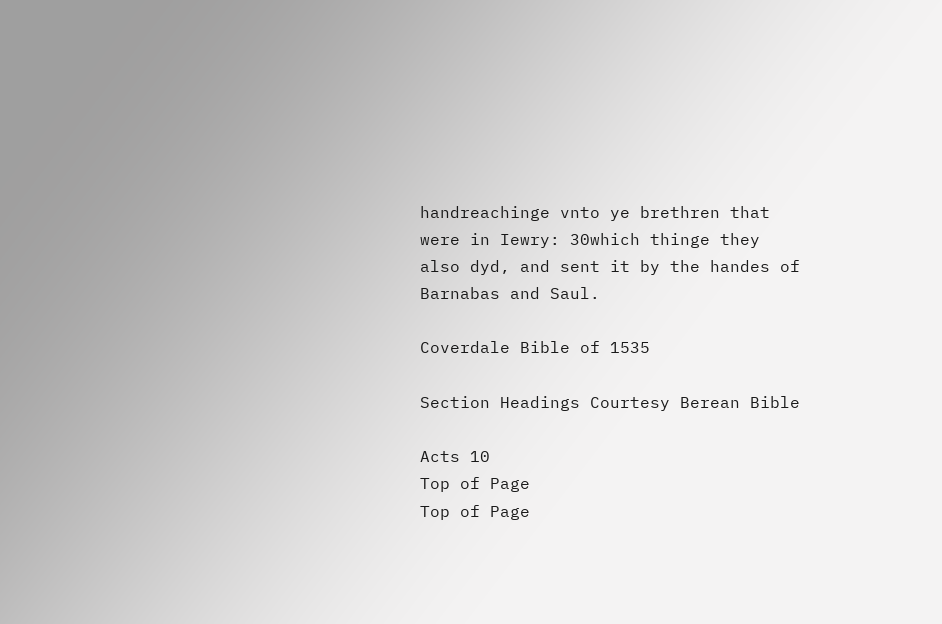handreachinge vnto ye brethren that were in Iewry: 30which thinge they also dyd, and sent it by the handes of Barnabas and Saul.

Coverdale Bible of 1535

Section Headings Courtesy Berean Bible

Acts 10
Top of Page
Top of Page